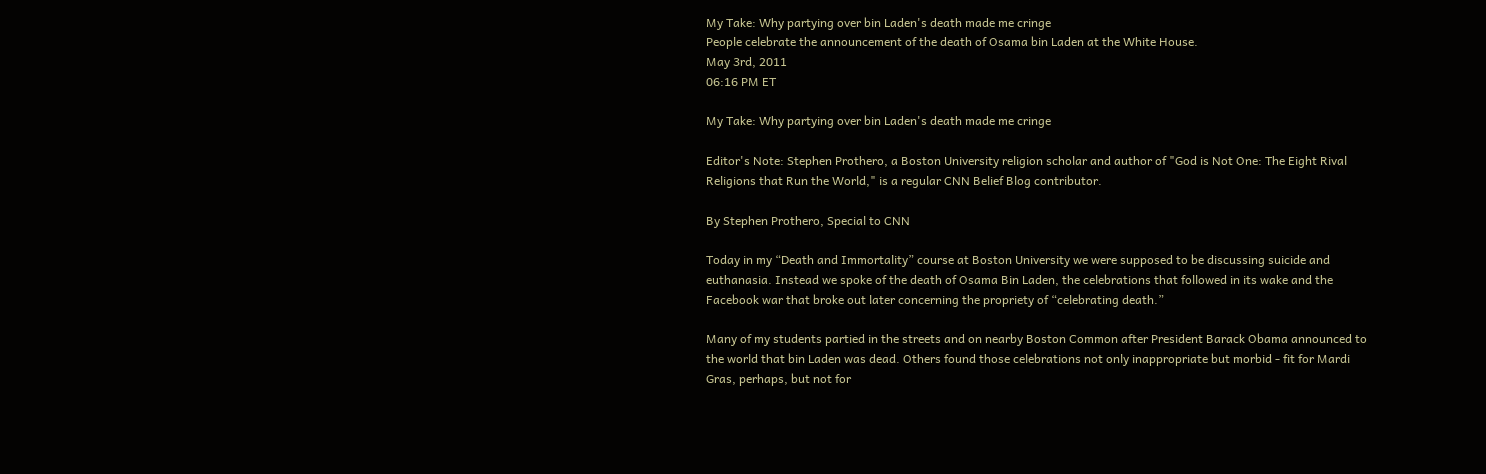My Take: Why partying over bin Laden's death made me cringe
People celebrate the announcement of the death of Osama bin Laden at the White House.
May 3rd, 2011
06:16 PM ET

My Take: Why partying over bin Laden's death made me cringe

Editor's Note: Stephen Prothero, a Boston University religion scholar and author of "God is Not One: The Eight Rival Religions that Run the World," is a regular CNN Belief Blog contributor.

By Stephen Prothero, Special to CNN

Today in my “Death and Immortality” course at Boston University we were supposed to be discussing suicide and euthanasia. Instead we spoke of the death of Osama Bin Laden, the celebrations that followed in its wake and the Facebook war that broke out later concerning the propriety of “celebrating death.”

Many of my students partied in the streets and on nearby Boston Common after President Barack Obama announced to the world that bin Laden was dead. Others found those celebrations not only inappropriate but morbid - fit for Mardi Gras, perhaps, but not for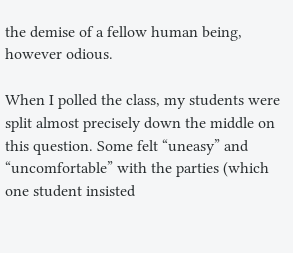the demise of a fellow human being, however odious.

When I polled the class, my students were split almost precisely down the middle on this question. Some felt “uneasy” and “uncomfortable” with the parties (which one student insisted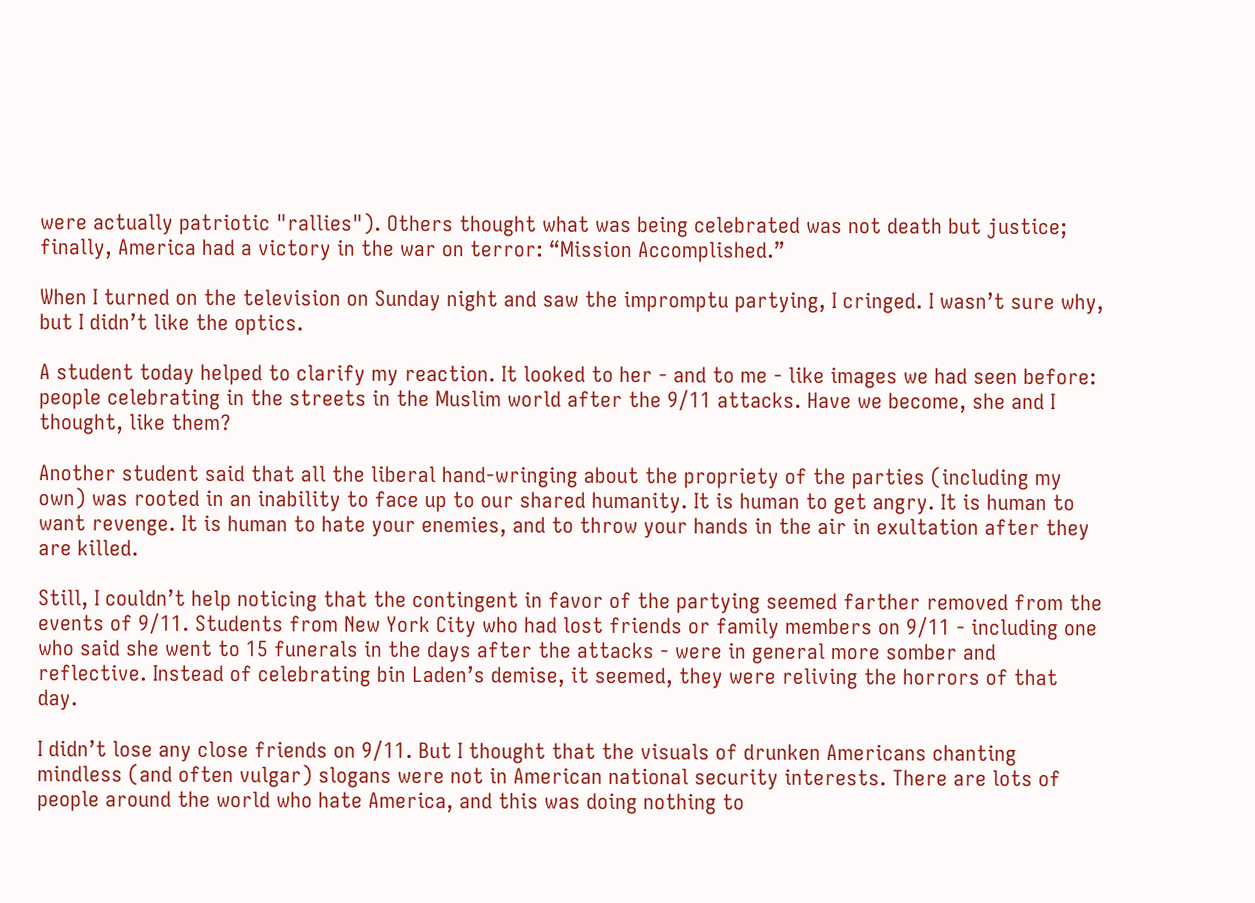were actually patriotic "rallies"). Others thought what was being celebrated was not death but justice; finally, America had a victory in the war on terror: “Mission Accomplished.”

When I turned on the television on Sunday night and saw the impromptu partying, I cringed. I wasn’t sure why, but I didn’t like the optics.

A student today helped to clarify my reaction. It looked to her - and to me - like images we had seen before: people celebrating in the streets in the Muslim world after the 9/11 attacks. Have we become, she and I thought, like them?

Another student said that all the liberal hand-wringing about the propriety of the parties (including my own) was rooted in an inability to face up to our shared humanity. It is human to get angry. It is human to want revenge. It is human to hate your enemies, and to throw your hands in the air in exultation after they are killed.

Still, I couldn’t help noticing that the contingent in favor of the partying seemed farther removed from the events of 9/11. Students from New York City who had lost friends or family members on 9/11 - including one who said she went to 15 funerals in the days after the attacks - were in general more somber and reflective. Instead of celebrating bin Laden’s demise, it seemed, they were reliving the horrors of that day.

I didn’t lose any close friends on 9/11. But I thought that the visuals of drunken Americans chanting mindless (and often vulgar) slogans were not in American national security interests. There are lots of people around the world who hate America, and this was doing nothing to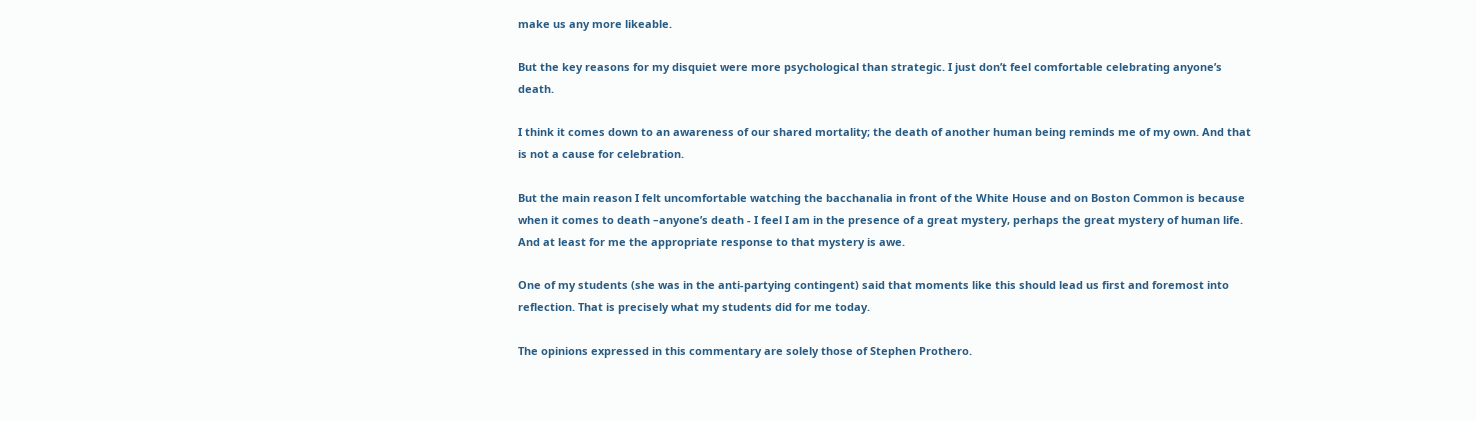make us any more likeable.

But the key reasons for my disquiet were more psychological than strategic. I just don’t feel comfortable celebrating anyone’s death.

I think it comes down to an awareness of our shared mortality; the death of another human being reminds me of my own. And that is not a cause for celebration.

But the main reason I felt uncomfortable watching the bacchanalia in front of the White House and on Boston Common is because when it comes to death –anyone’s death - I feel I am in the presence of a great mystery, perhaps the great mystery of human life. And at least for me the appropriate response to that mystery is awe.

One of my students (she was in the anti-partying contingent) said that moments like this should lead us first and foremost into reflection. That is precisely what my students did for me today.

The opinions expressed in this commentary are solely those of Stephen Prothero.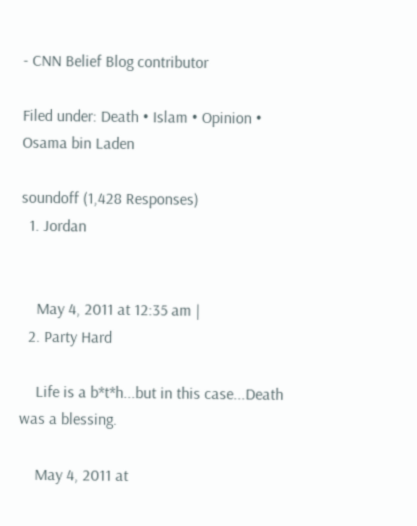- CNN Belief Blog contributor

Filed under: Death • Islam • Opinion • Osama bin Laden

soundoff (1,428 Responses)
  1. Jordan


    May 4, 2011 at 12:35 am |
  2. Party Hard

    Life is a b*t*h...but in this case...Death was a blessing.

    May 4, 2011 at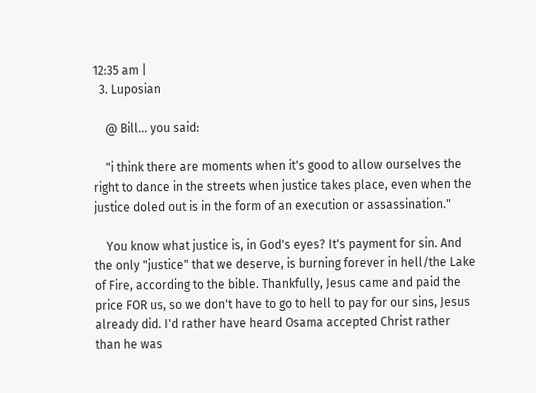12:35 am |
  3. Luposian

    @ Bill... you said:

    "i think there are moments when it's good to allow ourselves the right to dance in the streets when justice takes place, even when the justice doled out is in the form of an execution or assassination."

    You know what justice is, in God's eyes? It's payment for sin. And the only "justice" that we deserve, is burning forever in hell/the Lake of Fire, according to the bible. Thankfully, Jesus came and paid the price FOR us, so we don't have to go to hell to pay for our sins, Jesus already did. I'd rather have heard Osama accepted Christ rather than he was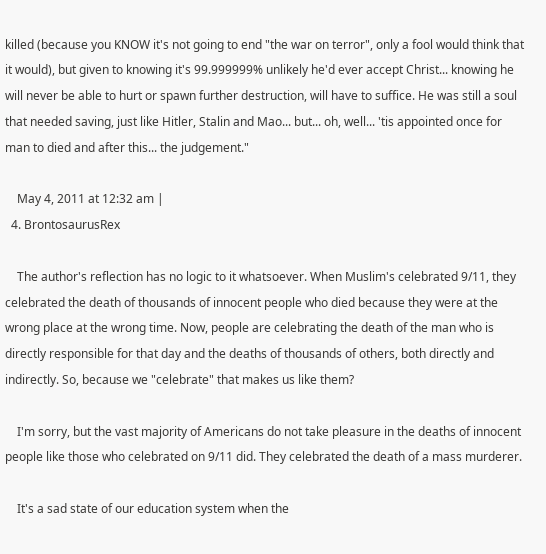killed (because you KNOW it's not going to end "the war on terror", only a fool would think that it would), but given to knowing it's 99.999999% unlikely he'd ever accept Christ... knowing he will never be able to hurt or spawn further destruction, will have to suffice. He was still a soul that needed saving, just like Hitler, Stalin and Mao... but... oh, well... 'tis appointed once for man to died and after this... the judgement."

    May 4, 2011 at 12:32 am |
  4. BrontosaurusRex

    The author's reflection has no logic to it whatsoever. When Muslim's celebrated 9/11, they celebrated the death of thousands of innocent people who died because they were at the wrong place at the wrong time. Now, people are celebrating the death of the man who is directly responsible for that day and the deaths of thousands of others, both directly and indirectly. So, because we "celebrate" that makes us like them?

    I'm sorry, but the vast majority of Americans do not take pleasure in the deaths of innocent people like those who celebrated on 9/11 did. They celebrated the death of a mass murderer.

    It's a sad state of our education system when the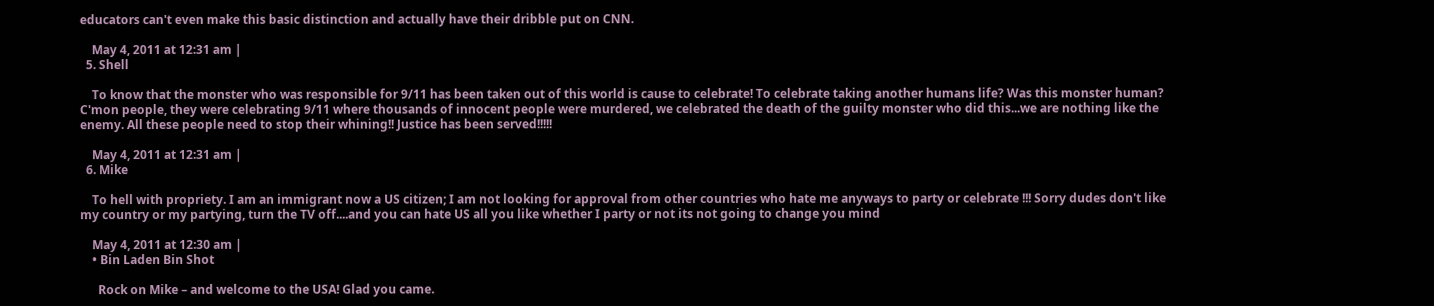educators can't even make this basic distinction and actually have their dribble put on CNN.

    May 4, 2011 at 12:31 am |
  5. Shell

    To know that the monster who was responsible for 9/11 has been taken out of this world is cause to celebrate! To celebrate taking another humans life? Was this monster human? C'mon people, they were celebrating 9/11 where thousands of innocent people were murdered, we celebrated the death of the guilty monster who did this...we are nothing like the enemy. All these people need to stop their whining!! Justice has been served!!!!!

    May 4, 2011 at 12:31 am |
  6. Mike

    To hell with propriety. I am an immigrant now a US citizen; I am not looking for approval from other countries who hate me anyways to party or celebrate !!! Sorry dudes don't like my country or my partying, turn the TV off....and you can hate US all you like whether I party or not its not going to change you mind

    May 4, 2011 at 12:30 am |
    • Bin Laden Bin Shot

      Rock on Mike – and welcome to the USA! Glad you came.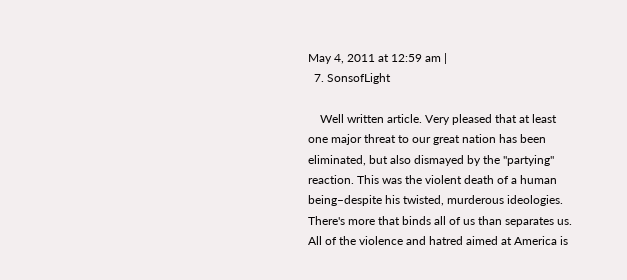May 4, 2011 at 12:59 am |
  7. SonsofLight

    Well written article. Very pleased that at least one major threat to our great nation has been eliminated, but also dismayed by the "partying" reaction. This was the violent death of a human being–despite his twisted, murderous ideologies. There's more that binds all of us than separates us. All of the violence and hatred aimed at America is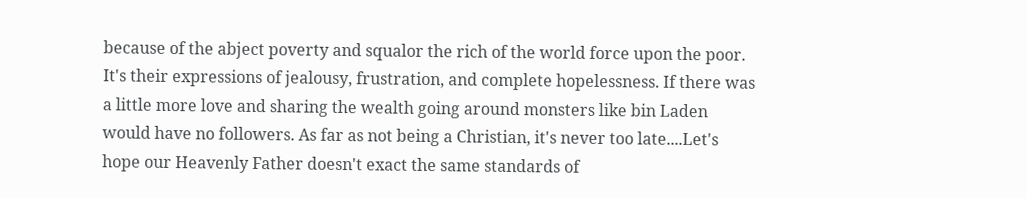because of the abject poverty and squalor the rich of the world force upon the poor. It's their expressions of jealousy, frustration, and complete hopelessness. If there was a little more love and sharing the wealth going around monsters like bin Laden would have no followers. As far as not being a Christian, it's never too late....Let's hope our Heavenly Father doesn't exact the same standards of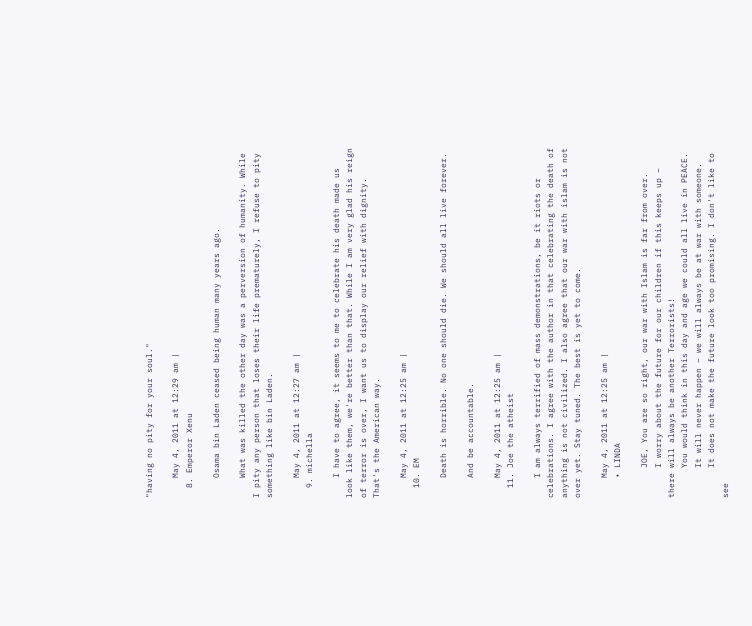"having no pity for your soul."

    May 4, 2011 at 12:29 am |
  8. Emperor Xenu

    Osama bin Laden ceased being human many years ago.

    What was killed the other day was a perversion of humanity. While I pity any person that loses their life prematurely, I refuse to pity something like bin Laden.

    May 4, 2011 at 12:27 am |
  9. michella

    I have to agree, it seems to me to celebrate his death made us look like them, we're better than that. While I am very glad his reign of terror is over, I want us to display our relief with dignity. That's the American way.

    May 4, 2011 at 12:25 am |
  10. EM

    Death is horrible. No one should die. We should all live forever.

    And be accountable.

    May 4, 2011 at 12:25 am |
  11. Joe the atheist

    I am always terrified of mass demonstrations, be it riots or celebrations. I agree with the author in that celebrating the death of anything is not civilized. I also agree that our war with islam is not over yet. Stay tuned. The best is yet to come.

    May 4, 2011 at 12:25 am |
    • LINDA

      JOE, You are so right, our war with Islam is far from over.
      I worry about the future for our children if this keeps up – there will always be another Terrorists!
      You would think in this day and age we could all live in PEACE.
      It will never happen – we will always be at war with someone.
      It does not make the future look too promising. I don't like to see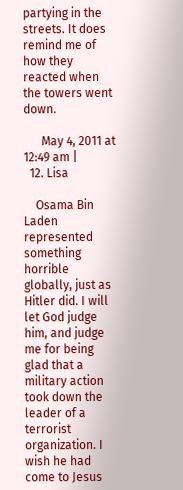partying in the streets. It does remind me of how they reacted when the towers went down.

      May 4, 2011 at 12:49 am |
  12. Lisa

    Osama Bin Laden represented something horrible globally, just as Hitler did. I will let God judge him, and judge me for being glad that a military action took down the leader of a terrorist organization. I wish he had come to Jesus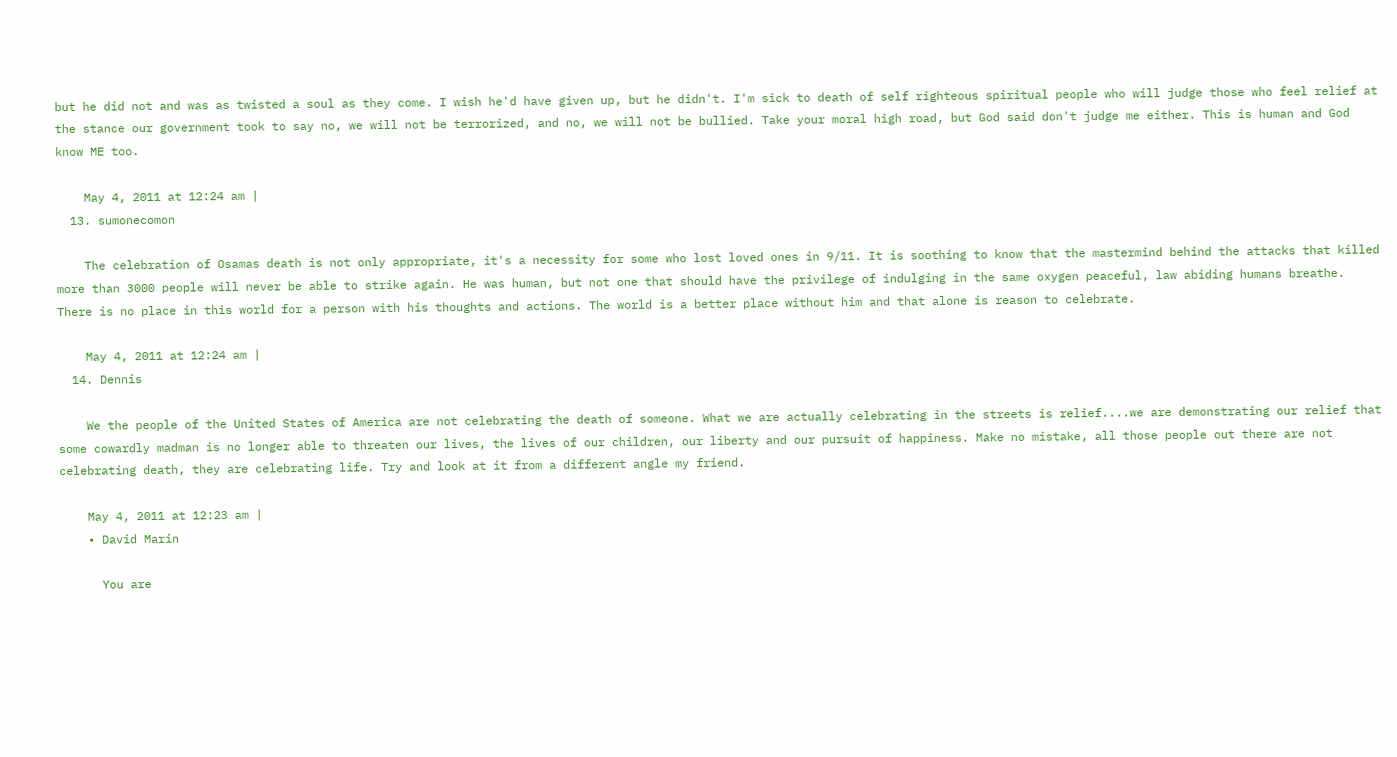but he did not and was as twisted a soul as they come. I wish he'd have given up, but he didn't. I'm sick to death of self righteous spiritual people who will judge those who feel relief at the stance our government took to say no, we will not be terrorized, and no, we will not be bullied. Take your moral high road, but God said don't judge me either. This is human and God know ME too.

    May 4, 2011 at 12:24 am |
  13. sumonecomon

    The celebration of Osamas death is not only appropriate, it's a necessity for some who lost loved ones in 9/11. It is soothing to know that the mastermind behind the attacks that killed more than 3000 people will never be able to strike again. He was human, but not one that should have the privilege of indulging in the same oxygen peaceful, law abiding humans breathe. There is no place in this world for a person with his thoughts and actions. The world is a better place without him and that alone is reason to celebrate.

    May 4, 2011 at 12:24 am |
  14. Dennis

    We the people of the United States of America are not celebrating the death of someone. What we are actually celebrating in the streets is relief....we are demonstrating our relief that some cowardly madman is no longer able to threaten our lives, the lives of our children, our liberty and our pursuit of happiness. Make no mistake, all those people out there are not celebrating death, they are celebrating life. Try and look at it from a different angle my friend.

    May 4, 2011 at 12:23 am |
    • David Marin

      You are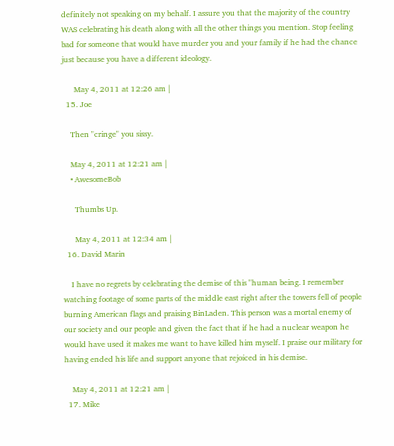definitely not speaking on my behalf. I assure you that the majority of the country WAS celebrating his death along with all the other things you mention. Stop feeling bad for someone that would have murder you and your family if he had the chance just because you have a different ideology.

      May 4, 2011 at 12:26 am |
  15. Joe

    Then "cringe" you sissy.

    May 4, 2011 at 12:21 am |
    • AwesomeBob

      Thumbs Up.

      May 4, 2011 at 12:34 am |
  16. David Marin

    I have no regrets by celebrating the demise of this "human being. I remember watching footage of some parts of the middle east right after the towers fell of people burning American flags and praising BinLaden. This person was a mortal enemy of our society and our people and given the fact that if he had a nuclear weapon he would have used it makes me want to have killed him myself. I praise our military for having ended his life and support anyone that rejoiced in his demise.

    May 4, 2011 at 12:21 am |
  17. Mike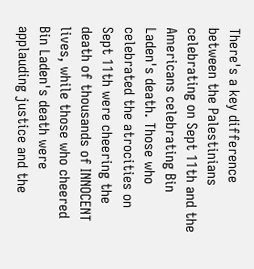There's a key difference between the Palestinians celebrating on Sept 11th and the Americans celebrating Bin Laden's death. Those who celebrated the atrocities on Sept 11th were cheering the death of thousands of INNOCENT lives, while those who cheered Bin Laden's death were applauding justice and the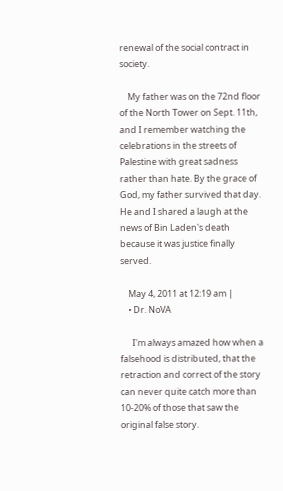renewal of the social contract in society.

    My father was on the 72nd floor of the North Tower on Sept. 11th, and I remember watching the celebrations in the streets of Palestine with great sadness rather than hate. By the grace of God, my father survived that day. He and I shared a laugh at the news of Bin Laden's death because it was justice finally served.

    May 4, 2011 at 12:19 am |
    • Dr. NoVA

      I'm always amazed how when a falsehood is distributed, that the retraction and correct of the story can never quite catch more than 10-20% of those that saw the original false story.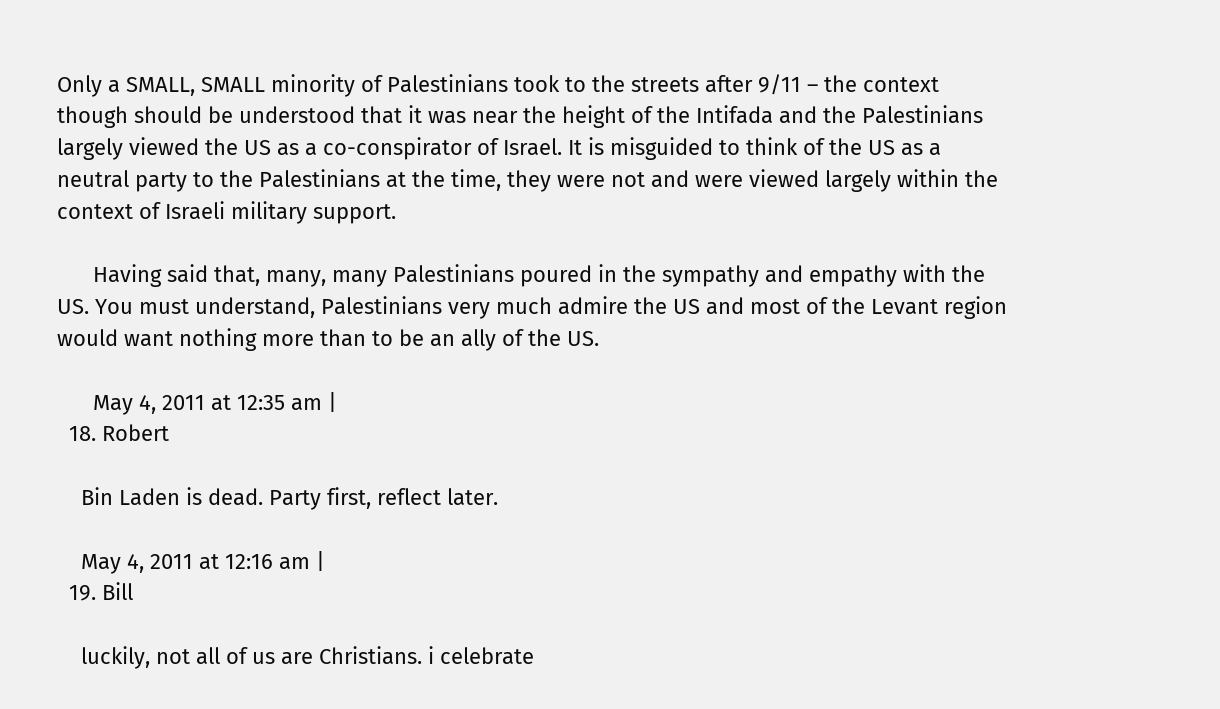Only a SMALL, SMALL minority of Palestinians took to the streets after 9/11 – the context though should be understood that it was near the height of the Intifada and the Palestinians largely viewed the US as a co-conspirator of Israel. It is misguided to think of the US as a neutral party to the Palestinians at the time, they were not and were viewed largely within the context of Israeli military support.

      Having said that, many, many Palestinians poured in the sympathy and empathy with the US. You must understand, Palestinians very much admire the US and most of the Levant region would want nothing more than to be an ally of the US.

      May 4, 2011 at 12:35 am |
  18. Robert

    Bin Laden is dead. Party first, reflect later.

    May 4, 2011 at 12:16 am |
  19. Bill

    luckily, not all of us are Christians. i celebrate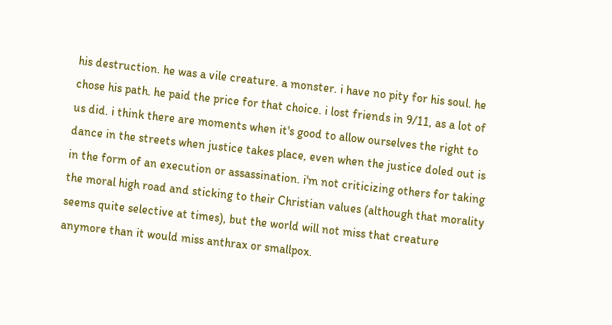his destruction. he was a vile creature. a monster. i have no pity for his soul. he chose his path. he paid the price for that choice. i lost friends in 9/11, as a lot of us did. i think there are moments when it's good to allow ourselves the right to dance in the streets when justice takes place, even when the justice doled out is in the form of an execution or assassination. i'm not criticizing others for taking the moral high road and sticking to their Christian values (although that morality seems quite selective at times), but the world will not miss that creature anymore than it would miss anthrax or smallpox.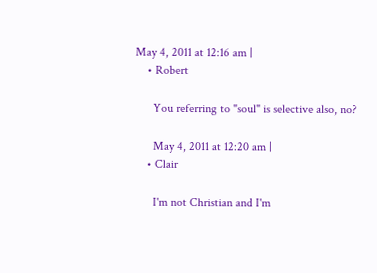May 4, 2011 at 12:16 am |
    • Robert

      You referring to "soul" is selective also, no?

      May 4, 2011 at 12:20 am |
    • Clair

      I'm not Christian and I'm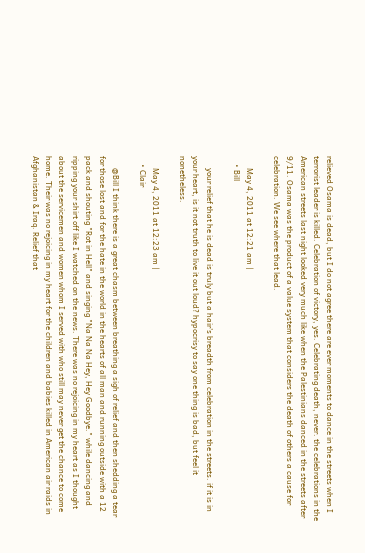relieved Osama is dead, but I do not agree there are ever moments to dance in the streets when I terrorist leader is killed. Celebration of victory, yes. Celebrating death, never. the celebrations in the American streets last night looked very much like when the Palestinians danced in the streets after 9/11. Osama was the product of a value system that considers the death of others a cause for celebration. We see where that lead.

      May 4, 2011 at 12:21 am |
    • Bill

      your relief that he is dead is truly but a hair's breadth from celebration in the streets. if it is in your heart, is it not truth to live it out loud? hypocrisy to say one thing is bad, but feel it nonetheless.

      May 4, 2011 at 12:23 am |
    • Clair

      @Bill I think there is a great chasm between breathing a sigh of relief and then shedding a tear for those lost and for the hate in the world in the hearts of all man and running outside with a 12 pack and shouting "Rot in Hell" and singing "Na Na Na Hey, Hey Goodbye." while dancing and ripping your shirt off like I watched on the news. There was no rejoicing in my heart as I thought about the servicemen and women whom I served with who still may never get the chance to come home. Their was no rejoicing in my heart for the children and babies killed in American air raids in Afghanistan & Iraq. Relief that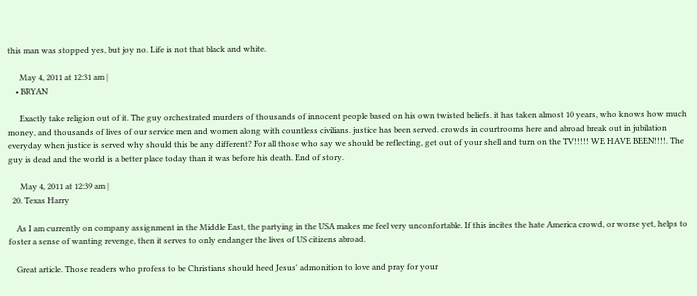this man was stopped yes, but joy no. Life is not that black and white.

      May 4, 2011 at 12:31 am |
    • BRYAN

      Exactly take religion out of it. The guy orchestrated murders of thousands of innocent people based on his own twisted beliefs. it has taken almost 10 years, who knows how much money, and thousands of lives of our service men and women along with countless civilians. justice has been served. crowds in courtrooms here and abroad break out in jubilation everyday when justice is served why should this be any different? For all those who say we should be reflecting, get out of your shell and turn on the TV!!!!! WE HAVE BEEN!!!!. The guy is dead and the world is a better place today than it was before his death. End of story.

      May 4, 2011 at 12:39 am |
  20. Texas Harry

    As I am currently on company assignment in the Middle East, the partying in the USA makes me feel very unconfortable. If this incites the hate America crowd, or worse yet, helps to foster a sense of wanting revenge, then it serves to only endanger the lives of US citizens abroad.

    Great article. Those readers who profess to be Christians should heed Jesus' admonition to love and pray for your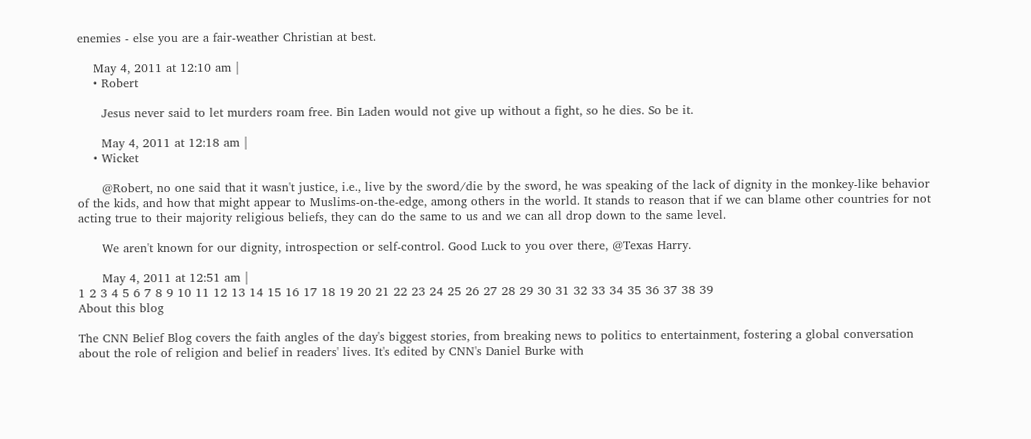enemies - else you are a fair-weather Christian at best.

    May 4, 2011 at 12:10 am |
    • Robert

      Jesus never said to let murders roam free. Bin Laden would not give up without a fight, so he dies. So be it.

      May 4, 2011 at 12:18 am |
    • Wicket

      @Robert, no one said that it wasn't justice, i.e., live by the sword/die by the sword, he was speaking of the lack of dignity in the monkey-like behavior of the kids, and how that might appear to Muslims-on-the-edge, among others in the world. It stands to reason that if we can blame other countries for not acting true to their majority religious beliefs, they can do the same to us and we can all drop down to the same level.

      We aren't known for our dignity, introspection or self-control. Good Luck to you over there, @Texas Harry.

      May 4, 2011 at 12:51 am |
1 2 3 4 5 6 7 8 9 10 11 12 13 14 15 16 17 18 19 20 21 22 23 24 25 26 27 28 29 30 31 32 33 34 35 36 37 38 39
About this blog

The CNN Belief Blog covers the faith angles of the day's biggest stories, from breaking news to politics to entertainment, fostering a global conversation about the role of religion and belief in readers' lives. It's edited by CNN's Daniel Burke with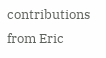contributions from Eric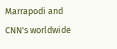Marrapodi and CNN's worldwide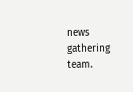news gathering team.